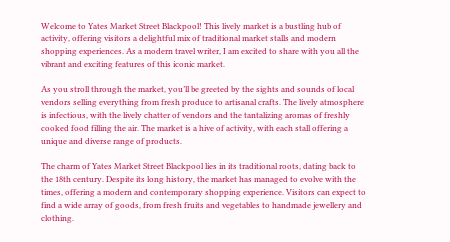Welcome to Yates Market Street Blackpool! This lively market is a bustling hub of activity, offering visitors a delightful mix of traditional market stalls and modern shopping experiences. As a modern travel writer, I am excited to share with you all the vibrant and exciting features of this iconic market.

As you stroll through the market, you’ll be greeted by the sights and sounds of local vendors selling everything from fresh produce to artisanal crafts. The lively atmosphere is infectious, with the lively chatter of vendors and the tantalizing aromas of freshly cooked food filling the air. The market is a hive of activity, with each stall offering a unique and diverse range of products.

The charm of Yates Market Street Blackpool lies in its traditional roots, dating back to the 18th century. Despite its long history, the market has managed to evolve with the times, offering a modern and contemporary shopping experience. Visitors can expect to find a wide array of goods, from fresh fruits and vegetables to handmade jewellery and clothing.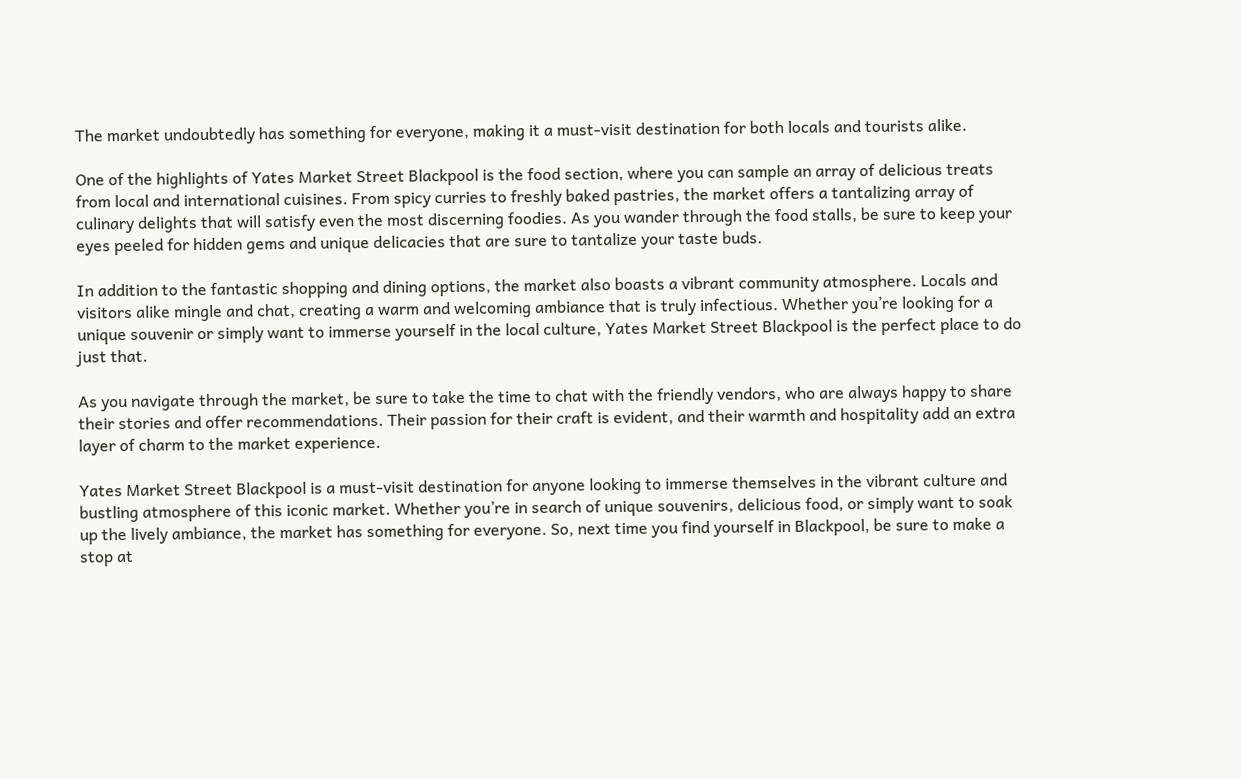The market undoubtedly has something for everyone, making it a must-visit destination for both locals and tourists alike.

One of the highlights of Yates Market Street Blackpool is the food section, where you can sample an array of delicious treats from local and international cuisines. From spicy curries to freshly baked pastries, the market offers a tantalizing array of culinary delights that will satisfy even the most discerning foodies. As you wander through the food stalls, be sure to keep your eyes peeled for hidden gems and unique delicacies that are sure to tantalize your taste buds.

In addition to the fantastic shopping and dining options, the market also boasts a vibrant community atmosphere. Locals and visitors alike mingle and chat, creating a warm and welcoming ambiance that is truly infectious. Whether you’re looking for a unique souvenir or simply want to immerse yourself in the local culture, Yates Market Street Blackpool is the perfect place to do just that.

As you navigate through the market, be sure to take the time to chat with the friendly vendors, who are always happy to share their stories and offer recommendations. Their passion for their craft is evident, and their warmth and hospitality add an extra layer of charm to the market experience.

Yates Market Street Blackpool is a must-visit destination for anyone looking to immerse themselves in the vibrant culture and bustling atmosphere of this iconic market. Whether you’re in search of unique souvenirs, delicious food, or simply want to soak up the lively ambiance, the market has something for everyone. So, next time you find yourself in Blackpool, be sure to make a stop at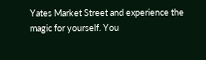Yates Market Street and experience the magic for yourself. You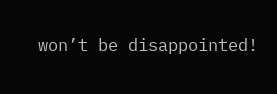won’t be disappointed!